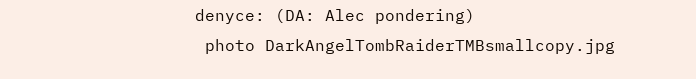denyce: (DA: Alec pondering)
 photo DarkAngelTombRaiderTMBsmallcopy.jpg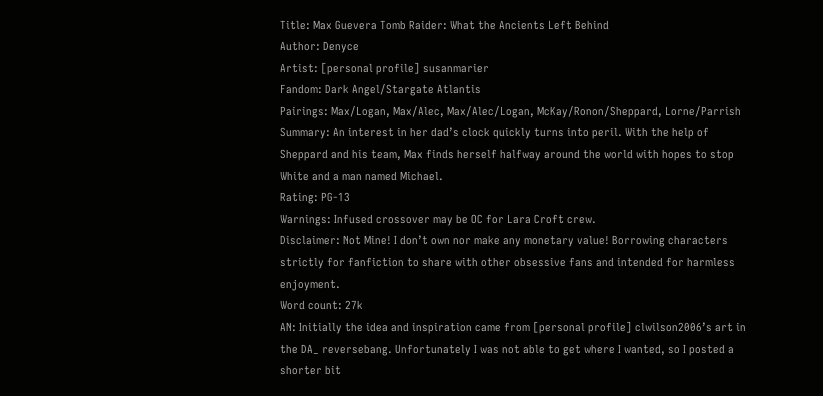Title: Max Guevera Tomb Raider: What the Ancients Left Behind
Author: Denyce
Artist: [personal profile] susanmarier
Fandom: Dark Angel/Stargate Atlantis
Pairings: Max/Logan, Max/Alec, Max/Alec/Logan, McKay/Ronon/Sheppard, Lorne/Parrish
Summary: An interest in her dad’s clock quickly turns into peril. With the help of Sheppard and his team, Max finds herself halfway around the world with hopes to stop White and a man named Michael.
Rating: PG-13
Warnings: Infused crossover may be OC for Lara Croft crew.
Disclaimer: Not Mine! I don’t own nor make any monetary value! Borrowing characters strictly for fanfiction to share with other obsessive fans and intended for harmless enjoyment.
Word count: 27k
AN: Initially the idea and inspiration came from [personal profile] clwilson2006’s art in the DA_ reversebang. Unfortunately I was not able to get where I wanted, so I posted a shorter bit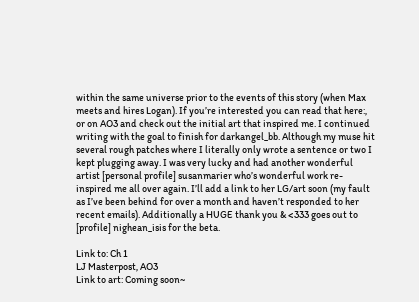within the same universe prior to the events of this story (when Max meets and hires Logan). If you’re interested you can read that here:, or on AO3 and check out the initial art that inspired me. I continued writing with the goal to finish for darkangel_bb. Although my muse hit several rough patches where I literally only wrote a sentence or two I kept plugging away. I was very lucky and had another wonderful artist [personal profile] susanmarier who’s wonderful work re-inspired me all over again. I’ll add a link to her LG/art soon (my fault as I’ve been behind for over a month and haven’t responded to her recent emails). Additionally a HUGE thank you & <333 goes out to [profile] nighean_isis for the beta.

Link to: Ch 1
LJ Masterpost, AO3
Link to art: Coming soon~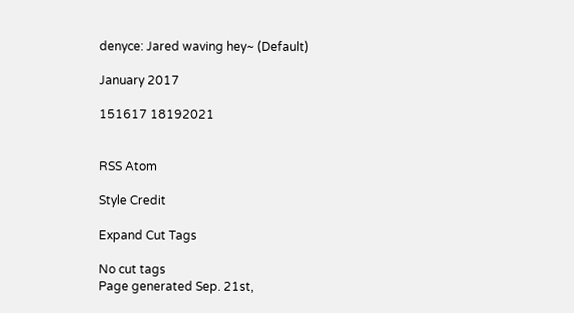denyce: Jared waving hey~ (Default)

January 2017

151617 18192021


RSS Atom

Style Credit

Expand Cut Tags

No cut tags
Page generated Sep. 21st,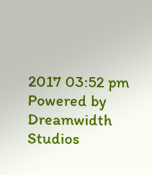2017 03:52 pm
Powered by Dreamwidth Studios